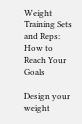Weight Training Sets and Reps: How to Reach Your Goals

Design your weight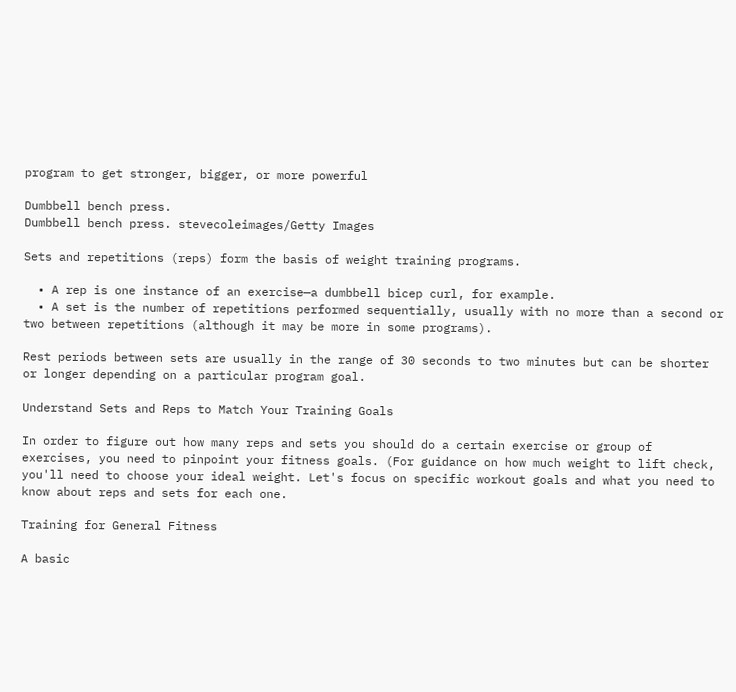program to get stronger, bigger, or more powerful

Dumbbell bench press.
Dumbbell bench press. stevecoleimages/Getty Images

Sets and repetitions (reps) form the basis of weight training programs.

  • A rep is one instance of an exercise—a dumbbell bicep curl, for example.
  • A set is the number of repetitions performed sequentially, usually with no more than a second or two between repetitions (although it may be more in some programs).

Rest periods between sets are usually in the range of 30 seconds to two minutes but can be shorter or longer depending on a particular program goal.

Understand Sets and Reps to Match Your Training Goals

In order to figure out how many reps and sets you should do a certain exercise or group of exercises, you need to pinpoint your fitness goals. (For guidance on how much weight to lift check, you'll need to choose your ideal weight. Let's focus on specific workout goals and what you need to know about reps and sets for each one.

Training for General Fitness

A basic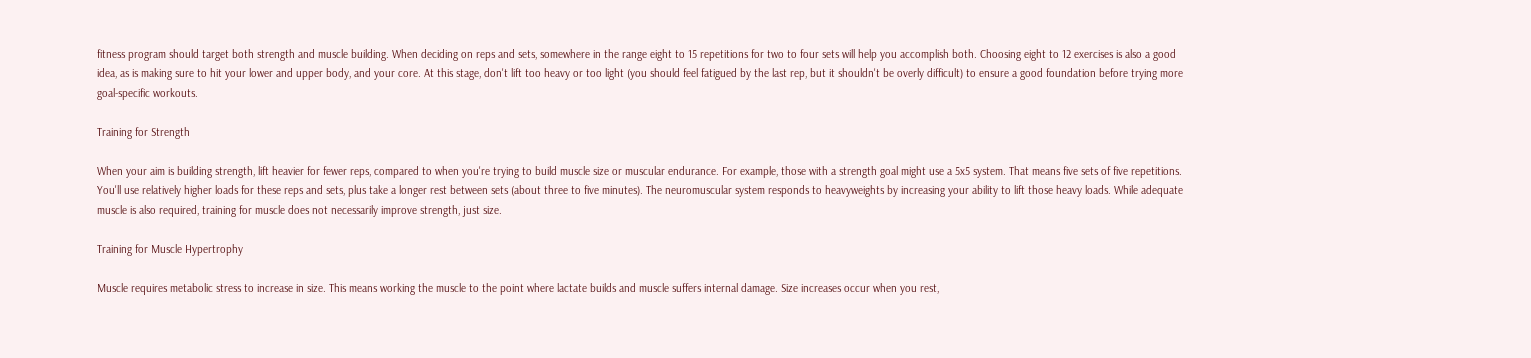fitness program should target both strength and muscle building. When deciding on reps and sets, somewhere in the range eight to 15 repetitions for two to four sets will help you accomplish both. Choosing eight to 12 exercises is also a good idea, as is making sure to hit your lower and upper body, and your core. At this stage, don't lift too heavy or too light (you should feel fatigued by the last rep, but it shouldn't be overly difficult) to ensure a good foundation before trying more goal-specific workouts.

Training for Strength

When your aim is building strength, lift heavier for fewer reps, compared to when you're trying to build muscle size or muscular endurance. For example, those with a strength goal might use a 5x5 system. That means five sets of five repetitions. You'll use relatively higher loads for these reps and sets, plus take a longer rest between sets (about three to five minutes). The neuromuscular system responds to heavyweights by increasing your ability to lift those heavy loads. While adequate muscle is also required, training for muscle does not necessarily improve strength, just size.

Training for Muscle Hypertrophy

Muscle requires metabolic stress to increase in size. This means working the muscle to the point where lactate builds and muscle suffers internal damage. Size increases occur when you rest,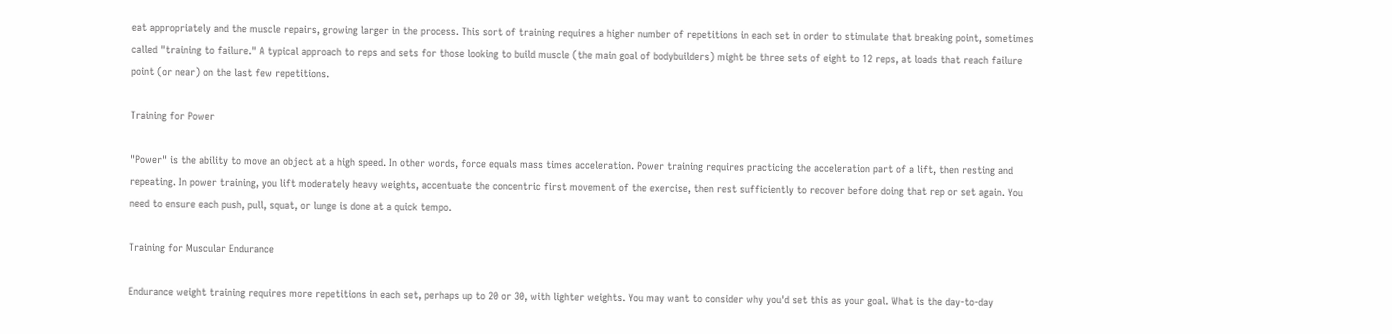eat appropriately and the muscle repairs, growing larger in the process. This sort of training requires a higher number of repetitions in each set in order to stimulate that breaking point, sometimes called "training to failure." A typical approach to reps and sets for those looking to build muscle (the main goal of bodybuilders) might be three sets of eight to 12 reps, at loads that reach failure point (or near) on the last few repetitions.

Training for Power

"Power" is the ability to move an object at a high speed. In other words, force equals mass times acceleration. Power training requires practicing the acceleration part of a lift, then resting and repeating. In power training, you lift moderately heavy weights, accentuate the concentric first movement of the exercise, then rest sufficiently to recover before doing that rep or set again. You need to ensure each push, pull, squat, or lunge is done at a quick tempo.

Training for Muscular Endurance

Endurance weight training requires more repetitions in each set, perhaps up to 20 or 30, with lighter weights. You may want to consider why you'd set this as your goal. What is the day-to-day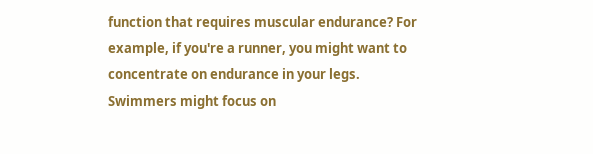function that requires muscular endurance? For example, if you're a runner, you might want to concentrate on endurance in your legs. Swimmers might focus on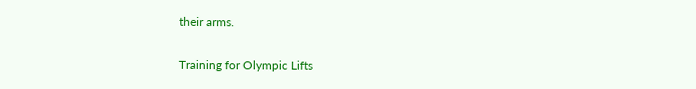their arms.

Training for Olympic Lifts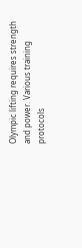Olympic lifting requires strength and power. Various training protocols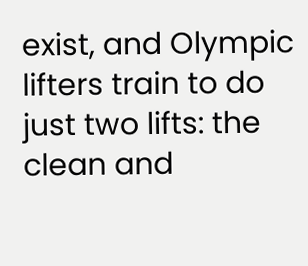exist, and Olympic lifters train to do just two lifts: the clean and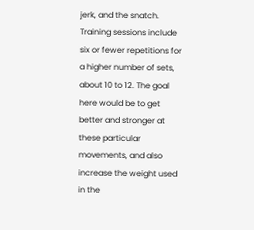jerk, and the snatch. Training sessions include six or fewer repetitions for a higher number of sets, about 10 to 12. The goal here would be to get better and stronger at these particular movements, and also increase the weight used in the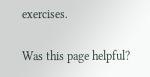exercises.

Was this page helpful?